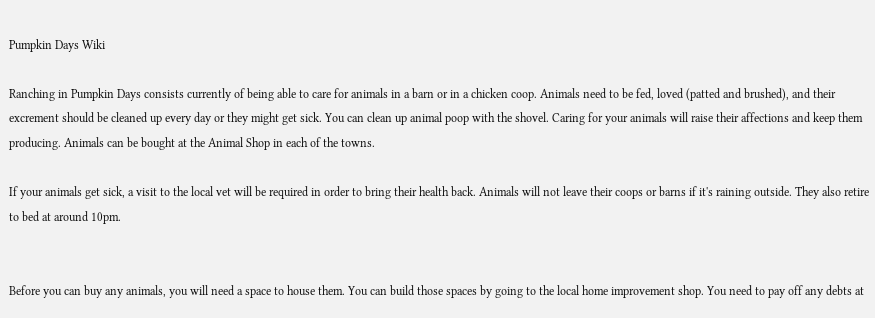Pumpkin Days Wiki

Ranching in Pumpkin Days consists currently of being able to care for animals in a barn or in a chicken coop. Animals need to be fed, loved (patted and brushed), and their excrement should be cleaned up every day or they might get sick. You can clean up animal poop with the shovel. Caring for your animals will raise their affections and keep them producing. Animals can be bought at the Animal Shop in each of the towns.

If your animals get sick, a visit to the local vet will be required in order to bring their health back. Animals will not leave their coops or barns if it's raining outside. They also retire to bed at around 10pm.


Before you can buy any animals, you will need a space to house them. You can build those spaces by going to the local home improvement shop. You need to pay off any debts at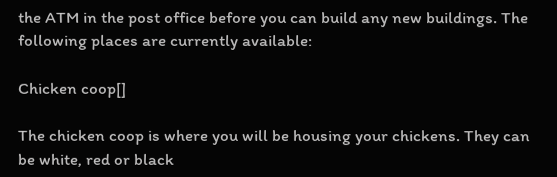the ATM in the post office before you can build any new buildings. The following places are currently available:

Chicken coop[]

The chicken coop is where you will be housing your chickens. They can be white, red or black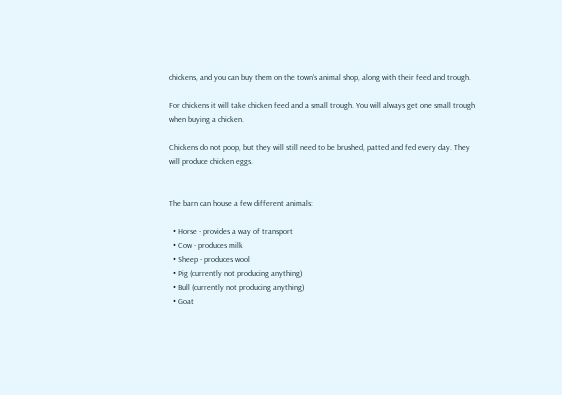chickens, and you can buy them on the town's animal shop, along with their feed and trough.

For chickens it will take chicken feed and a small trough. You will always get one small trough when buying a chicken.

Chickens do not poop, but they will still need to be brushed, patted and fed every day. They will produce chicken eggs.


The barn can house a few different animals:

  • Horse - provides a way of transport
  • Cow - produces milk
  • Sheep - produces wool
  • Pig (currently not producing anything)
  • Bull (currently not producing anything)
  • Goat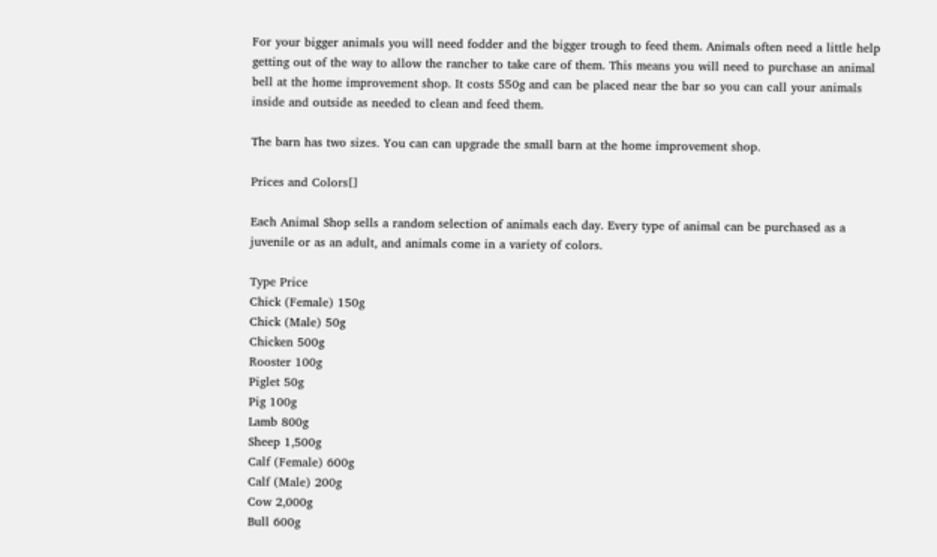For your bigger animals you will need fodder and the bigger trough to feed them. Animals often need a little help getting out of the way to allow the rancher to take care of them. This means you will need to purchase an animal bell at the home improvement shop. It costs 550g and can be placed near the bar so you can call your animals inside and outside as needed to clean and feed them.

The barn has two sizes. You can can upgrade the small barn at the home improvement shop.

Prices and Colors[]

Each Animal Shop sells a random selection of animals each day. Every type of animal can be purchased as a juvenile or as an adult, and animals come in a variety of colors.

Type Price
Chick (Female) 150g
Chick (Male) 50g
Chicken 500g
Rooster 100g
Piglet 50g
Pig 100g
Lamb 800g
Sheep 1,500g
Calf (Female) 600g
Calf (Male) 200g
Cow 2,000g
Bull 600g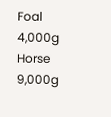Foal 4,000g
Horse 9,000g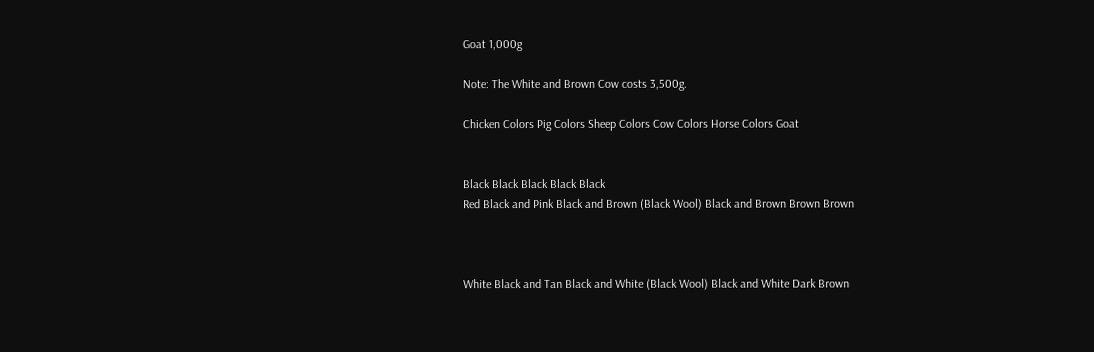Goat 1,000g

Note: The White and Brown Cow costs 3,500g.

Chicken Colors Pig Colors Sheep Colors Cow Colors Horse Colors Goat


Black Black Black Black Black
Red Black and Pink Black and Brown (Black Wool) Black and Brown Brown Brown



White Black and Tan Black and White (Black Wool) Black and White Dark Brown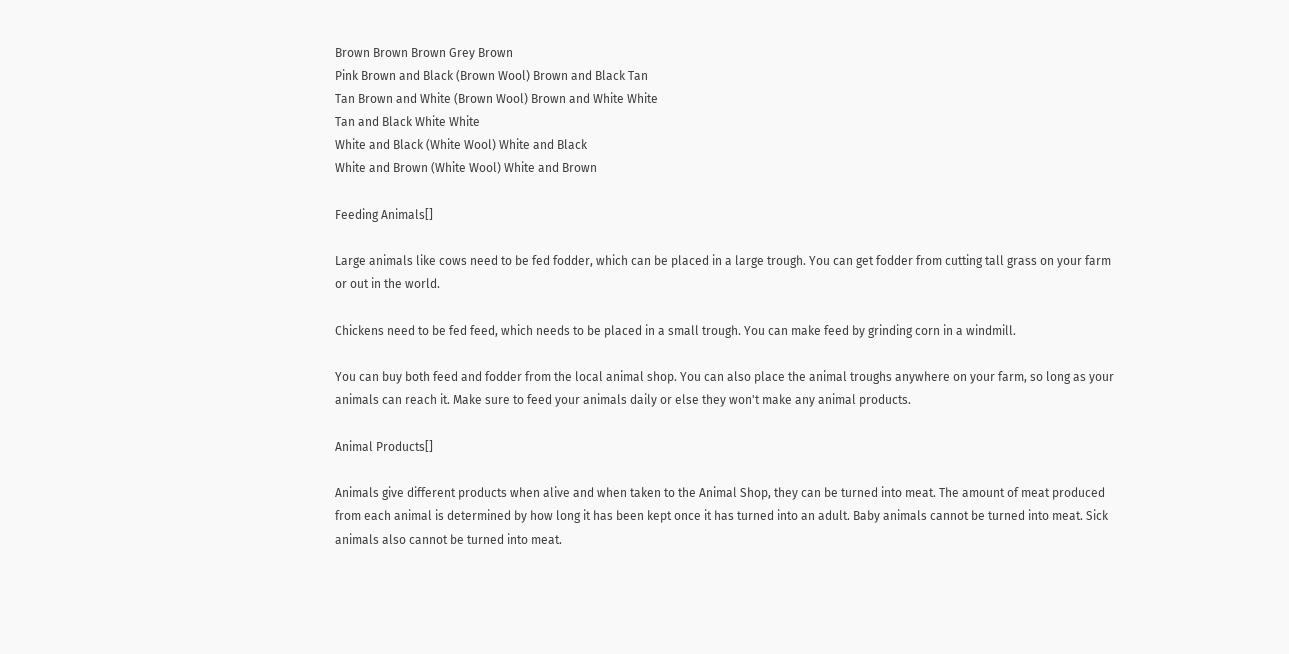Brown Brown Brown Grey Brown
Pink Brown and Black (Brown Wool) Brown and Black Tan
Tan Brown and White (Brown Wool) Brown and White White
Tan and Black White White
White and Black (White Wool) White and Black
White and Brown (White Wool) White and Brown

Feeding Animals[]

Large animals like cows need to be fed fodder, which can be placed in a large trough. You can get fodder from cutting tall grass on your farm or out in the world.

Chickens need to be fed feed, which needs to be placed in a small trough. You can make feed by grinding corn in a windmill.

You can buy both feed and fodder from the local animal shop. You can also place the animal troughs anywhere on your farm, so long as your animals can reach it. Make sure to feed your animals daily or else they won't make any animal products.

Animal Products[]

Animals give different products when alive and when taken to the Animal Shop, they can be turned into meat. The amount of meat produced from each animal is determined by how long it has been kept once it has turned into an adult. Baby animals cannot be turned into meat. Sick animals also cannot be turned into meat.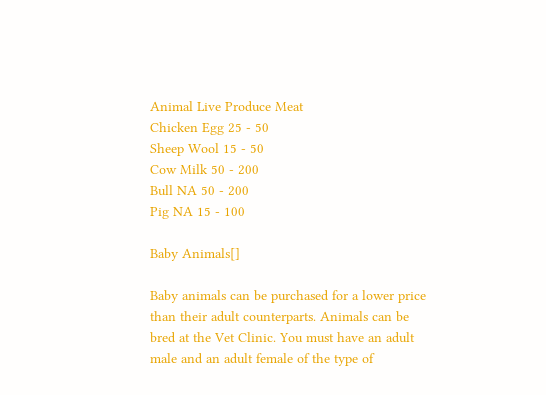Animal Live Produce Meat
Chicken Egg 25 - 50
Sheep Wool 15 - 50
Cow Milk 50 - 200
Bull NA 50 - 200
Pig NA 15 - 100

Baby Animals[]

Baby animals can be purchased for a lower price than their adult counterparts. Animals can be bred at the Vet Clinic. You must have an adult male and an adult female of the type of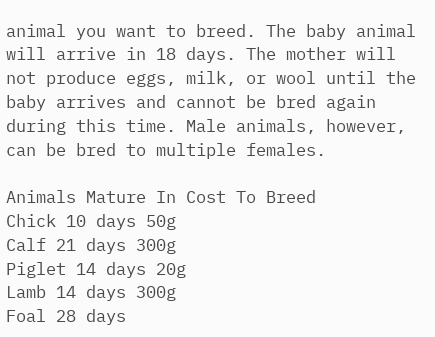animal you want to breed. The baby animal will arrive in 18 days. The mother will not produce eggs, milk, or wool until the baby arrives and cannot be bred again during this time. Male animals, however, can be bred to multiple females.

Animals Mature In Cost To Breed
Chick 10 days 50g
Calf 21 days 300g
Piglet 14 days 20g
Lamb 14 days 300g
Foal 28 days